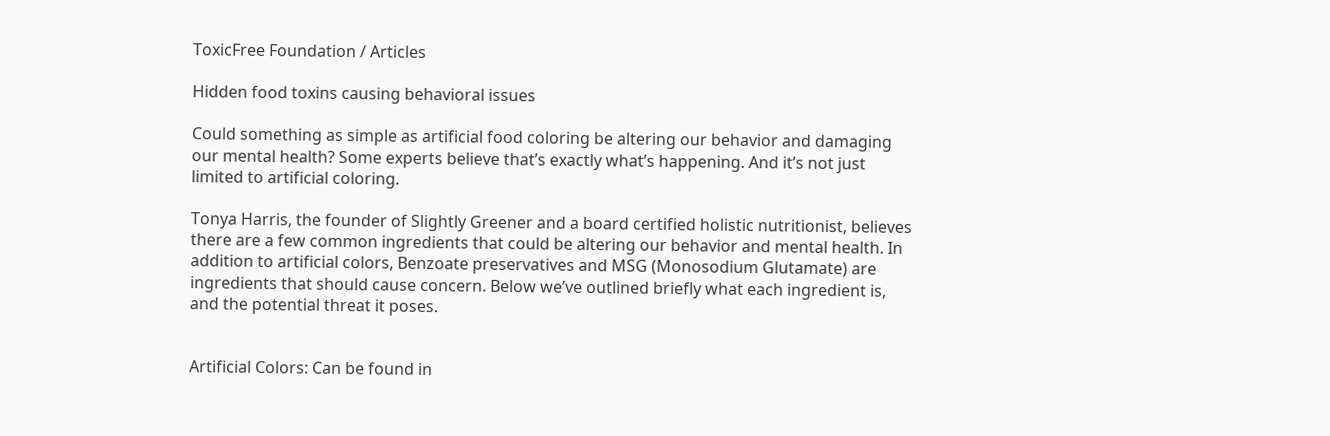ToxicFree Foundation / Articles

Hidden food toxins causing behavioral issues

Could something as simple as artificial food coloring be altering our behavior and damaging our mental health? Some experts believe that’s exactly what’s happening. And it’s not just limited to artificial coloring.

Tonya Harris, the founder of Slightly Greener and a board certified holistic nutritionist, believes there are a few common ingredients that could be altering our behavior and mental health. In addition to artificial colors, Benzoate preservatives and MSG (Monosodium Glutamate) are ingredients that should cause concern. Below we’ve outlined briefly what each ingredient is, and the potential threat it poses.


Artificial Colors: Can be found in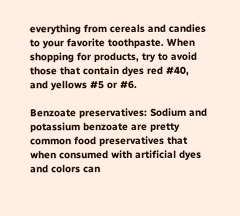everything from cereals and candies to your favorite toothpaste. When shopping for products, try to avoid those that contain dyes red #40, and yellows #5 or #6.

Benzoate preservatives: Sodium and potassium benzoate are pretty common food preservatives that when consumed with artificial dyes and colors can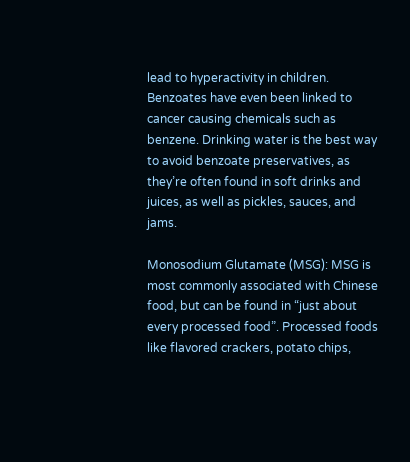lead to hyperactivity in children. Benzoates have even been linked to cancer causing chemicals such as benzene. Drinking water is the best way to avoid benzoate preservatives, as they’re often found in soft drinks and juices, as well as pickles, sauces, and jams.

Monosodium Glutamate (MSG): MSG is most commonly associated with Chinese food, but can be found in “just about every processed food”. Processed foods like flavored crackers, potato chips,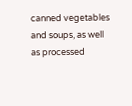canned vegetables and soups, as well as processed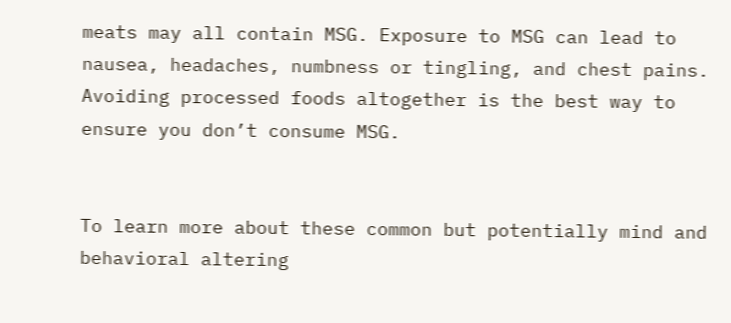meats may all contain MSG. Exposure to MSG can lead to nausea, headaches, numbness or tingling, and chest pains. Avoiding processed foods altogether is the best way to ensure you don’t consume MSG.


To learn more about these common but potentially mind and behavioral altering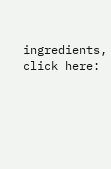ingredients, click here: